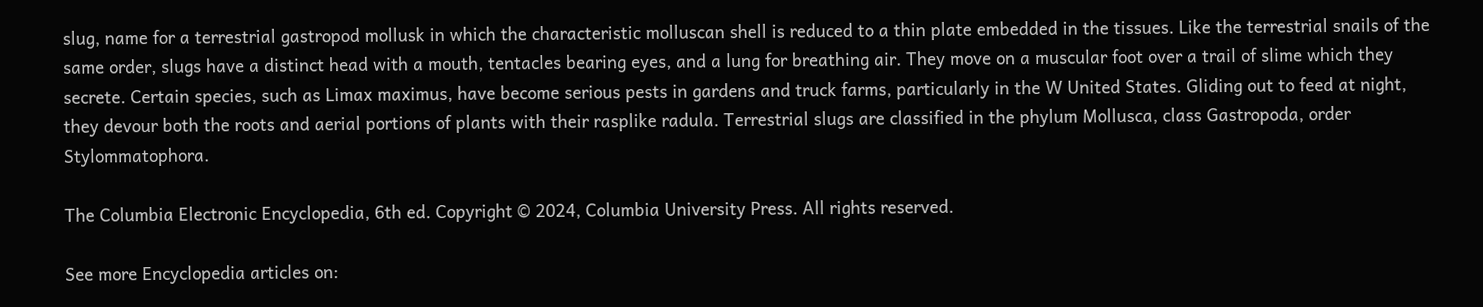slug, name for a terrestrial gastropod mollusk in which the characteristic molluscan shell is reduced to a thin plate embedded in the tissues. Like the terrestrial snails of the same order, slugs have a distinct head with a mouth, tentacles bearing eyes, and a lung for breathing air. They move on a muscular foot over a trail of slime which they secrete. Certain species, such as Limax maximus, have become serious pests in gardens and truck farms, particularly in the W United States. Gliding out to feed at night, they devour both the roots and aerial portions of plants with their rasplike radula. Terrestrial slugs are classified in the phylum Mollusca, class Gastropoda, order Stylommatophora.

The Columbia Electronic Encyclopedia, 6th ed. Copyright © 2024, Columbia University Press. All rights reserved.

See more Encyclopedia articles on: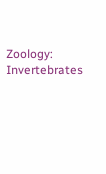Zoology: Invertebrates